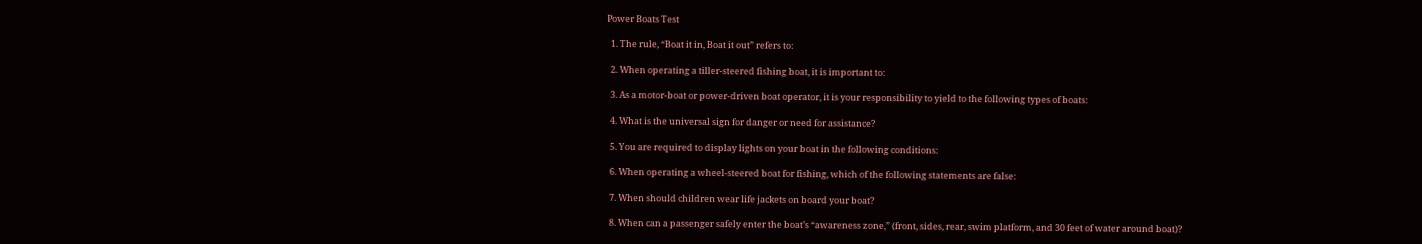Power Boats Test

  1. The rule, “Boat it in, Boat it out” refers to:

  2. When operating a tiller-steered fishing boat, it is important to:

  3. As a motor-boat or power-driven boat operator, it is your responsibility to yield to the following types of boats:

  4. What is the universal sign for danger or need for assistance?

  5. You are required to display lights on your boat in the following conditions:

  6. When operating a wheel-steered boat for fishing, which of the following statements are false:

  7. When should children wear life jackets on board your boat?

  8. When can a passenger safely enter the boat’s “awareness zone,” (front, sides, rear, swim platform, and 30 feet of water around boat)?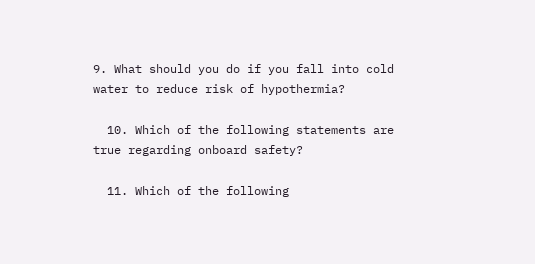9. What should you do if you fall into cold water to reduce risk of hypothermia?

  10. Which of the following statements are true regarding onboard safety?

  11. Which of the following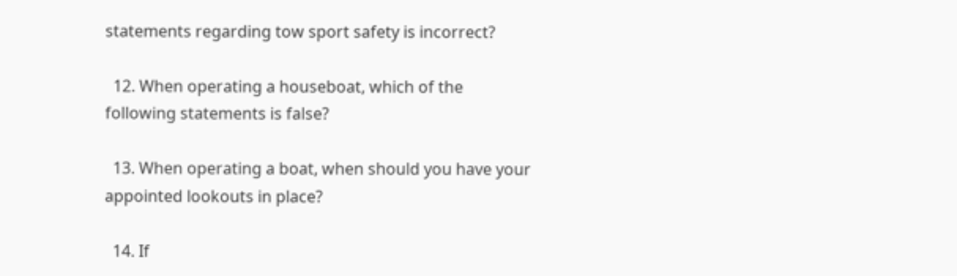statements regarding tow sport safety is incorrect?

  12. When operating a houseboat, which of the following statements is false?

  13. When operating a boat, when should you have your appointed lookouts in place?

  14. If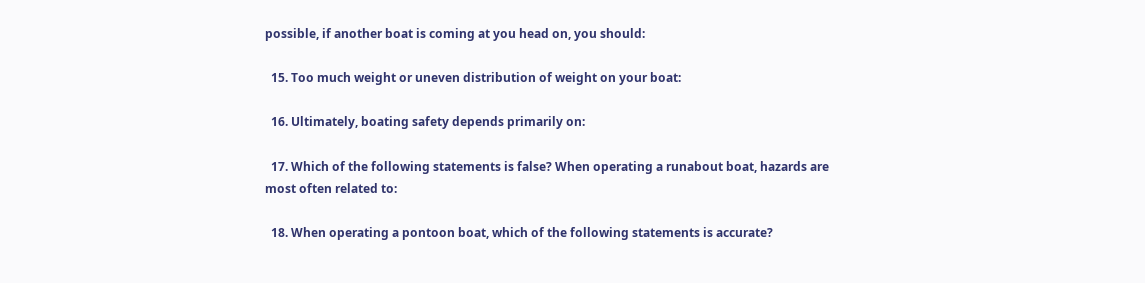possible, if another boat is coming at you head on, you should:

  15. Too much weight or uneven distribution of weight on your boat:

  16. Ultimately, boating safety depends primarily on:

  17. Which of the following statements is false? When operating a runabout boat, hazards are most often related to:

  18. When operating a pontoon boat, which of the following statements is accurate?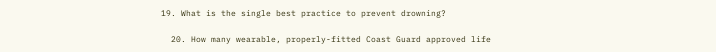19. What is the single best practice to prevent drowning?

  20. How many wearable, properly-fitted Coast Guard approved life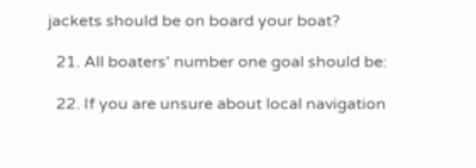jackets should be on board your boat?

  21. All boaters' number one goal should be:

  22. If you are unsure about local navigation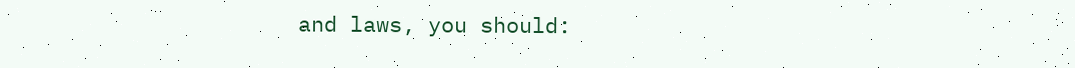and laws, you should: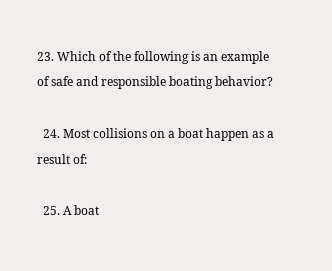23. Which of the following is an example of safe and responsible boating behavior?

  24. Most collisions on a boat happen as a result of:

  25. A boat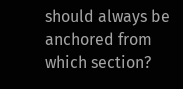should always be anchored from which section?